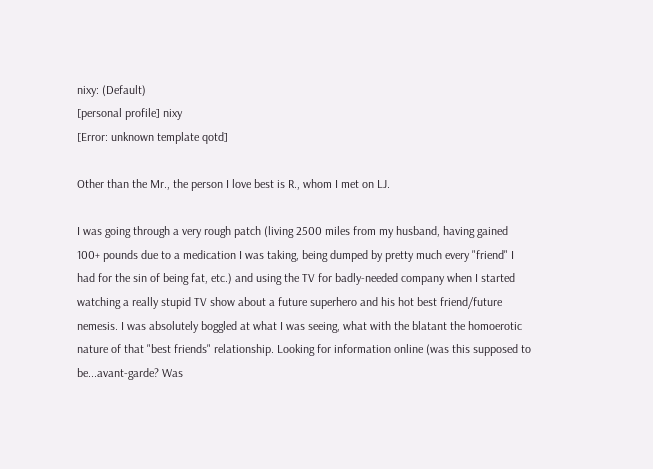nixy: (Default)
[personal profile] nixy
[Error: unknown template qotd]

Other than the Mr., the person I love best is R., whom I met on LJ.

I was going through a very rough patch (living 2500 miles from my husband, having gained 100+ pounds due to a medication I was taking, being dumped by pretty much every "friend" I had for the sin of being fat, etc.) and using the TV for badly-needed company when I started watching a really stupid TV show about a future superhero and his hot best friend/future nemesis. I was absolutely boggled at what I was seeing, what with the blatant the homoerotic nature of that "best friends" relationship. Looking for information online (was this supposed to be...avant-garde? Was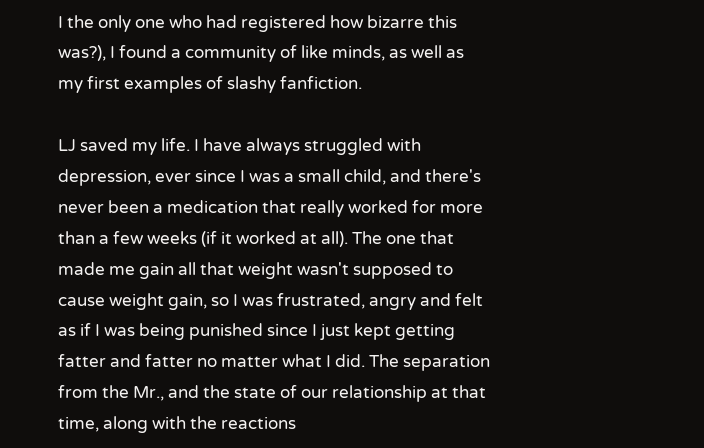I the only one who had registered how bizarre this was?), I found a community of like minds, as well as my first examples of slashy fanfiction.

LJ saved my life. I have always struggled with depression, ever since I was a small child, and there's never been a medication that really worked for more than a few weeks (if it worked at all). The one that made me gain all that weight wasn't supposed to cause weight gain, so I was frustrated, angry and felt as if I was being punished since I just kept getting fatter and fatter no matter what I did. The separation from the Mr., and the state of our relationship at that time, along with the reactions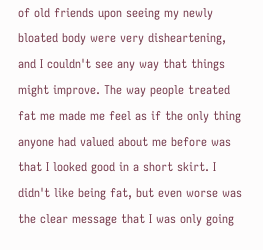of old friends upon seeing my newly bloated body were very disheartening, and I couldn't see any way that things might improve. The way people treated fat me made me feel as if the only thing anyone had valued about me before was that I looked good in a short skirt. I didn't like being fat, but even worse was the clear message that I was only going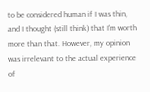to be considered human if I was thin, and I thought (still think) that I'm worth more than that. However, my opinion was irrelevant to the actual experience of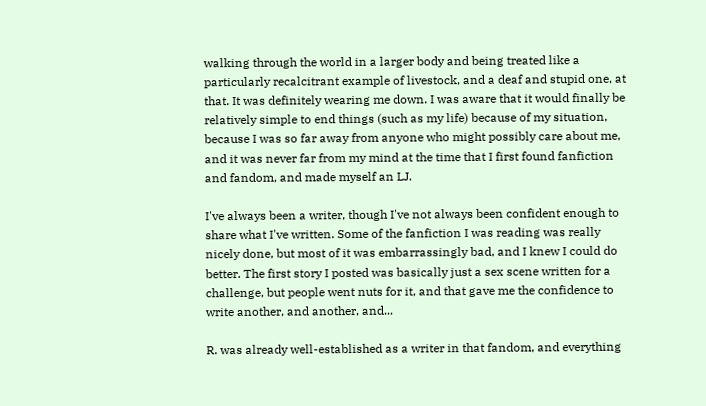walking through the world in a larger body and being treated like a particularly recalcitrant example of livestock, and a deaf and stupid one, at that. It was definitely wearing me down. I was aware that it would finally be relatively simple to end things (such as my life) because of my situation, because I was so far away from anyone who might possibly care about me, and it was never far from my mind at the time that I first found fanfiction and fandom, and made myself an LJ.

I've always been a writer, though I've not always been confident enough to share what I've written. Some of the fanfiction I was reading was really nicely done, but most of it was embarrassingly bad, and I knew I could do better. The first story I posted was basically just a sex scene written for a challenge, but people went nuts for it, and that gave me the confidence to write another, and another, and...

R. was already well-established as a writer in that fandom, and everything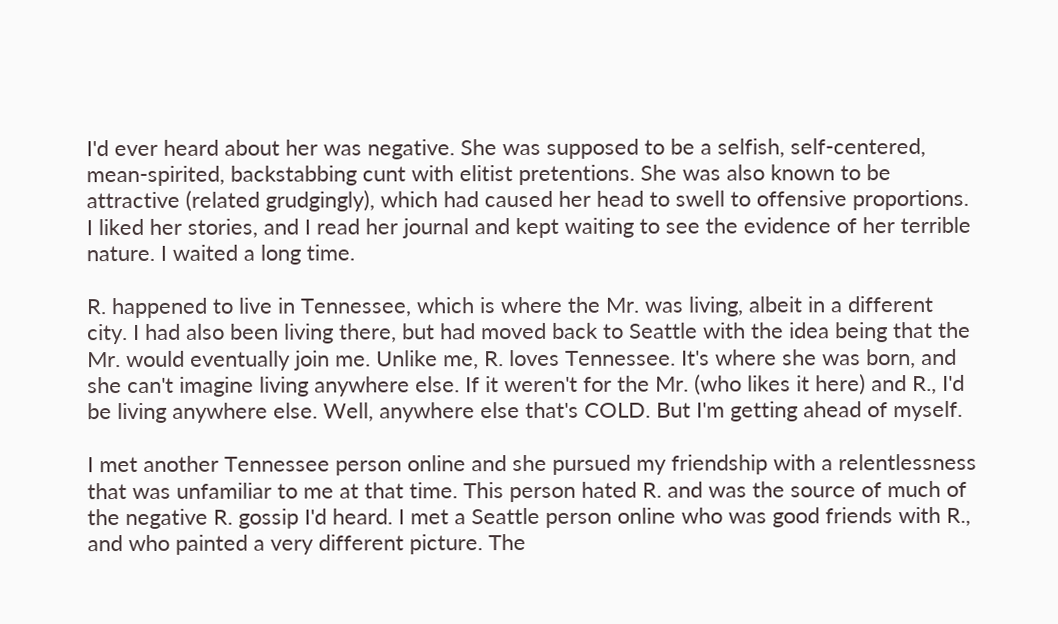I'd ever heard about her was negative. She was supposed to be a selfish, self-centered, mean-spirited, backstabbing cunt with elitist pretentions. She was also known to be attractive (related grudgingly), which had caused her head to swell to offensive proportions. I liked her stories, and I read her journal and kept waiting to see the evidence of her terrible nature. I waited a long time.

R. happened to live in Tennessee, which is where the Mr. was living, albeit in a different city. I had also been living there, but had moved back to Seattle with the idea being that the Mr. would eventually join me. Unlike me, R. loves Tennessee. It's where she was born, and she can't imagine living anywhere else. If it weren't for the Mr. (who likes it here) and R., I'd be living anywhere else. Well, anywhere else that's COLD. But I'm getting ahead of myself.

I met another Tennessee person online and she pursued my friendship with a relentlessness that was unfamiliar to me at that time. This person hated R. and was the source of much of the negative R. gossip I'd heard. I met a Seattle person online who was good friends with R., and who painted a very different picture. The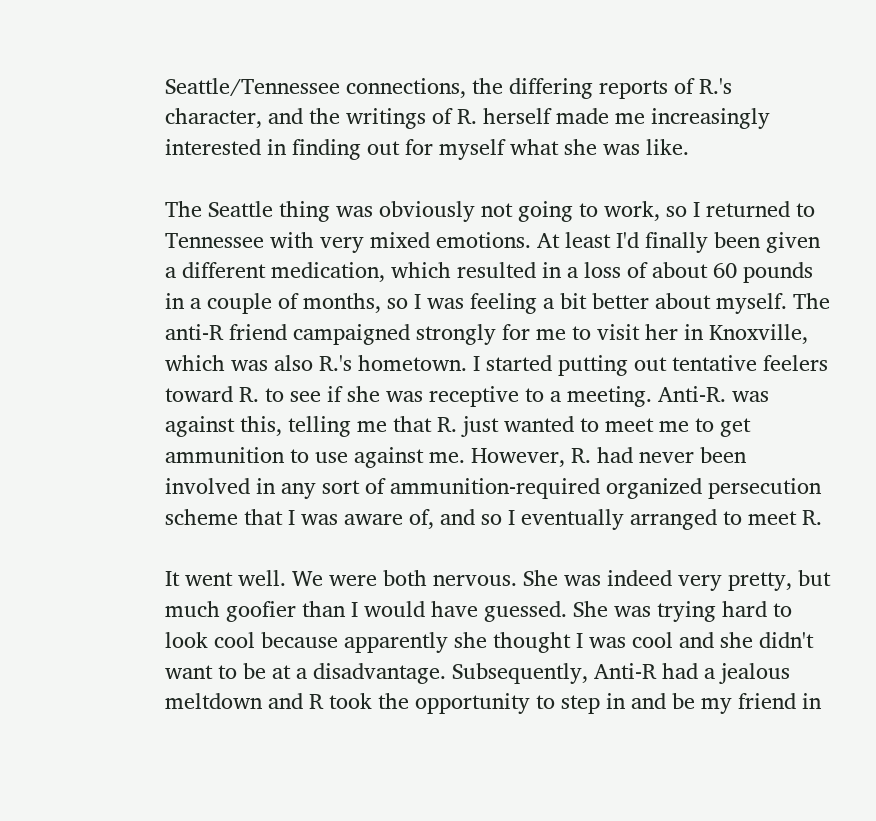Seattle/Tennessee connections, the differing reports of R.'s character, and the writings of R. herself made me increasingly interested in finding out for myself what she was like.

The Seattle thing was obviously not going to work, so I returned to Tennessee with very mixed emotions. At least I'd finally been given a different medication, which resulted in a loss of about 60 pounds in a couple of months, so I was feeling a bit better about myself. The anti-R friend campaigned strongly for me to visit her in Knoxville, which was also R.'s hometown. I started putting out tentative feelers toward R. to see if she was receptive to a meeting. Anti-R. was against this, telling me that R. just wanted to meet me to get ammunition to use against me. However, R. had never been involved in any sort of ammunition-required organized persecution scheme that I was aware of, and so I eventually arranged to meet R.

It went well. We were both nervous. She was indeed very pretty, but much goofier than I would have guessed. She was trying hard to look cool because apparently she thought I was cool and she didn't want to be at a disadvantage. Subsequently, Anti-R had a jealous meltdown and R took the opportunity to step in and be my friend in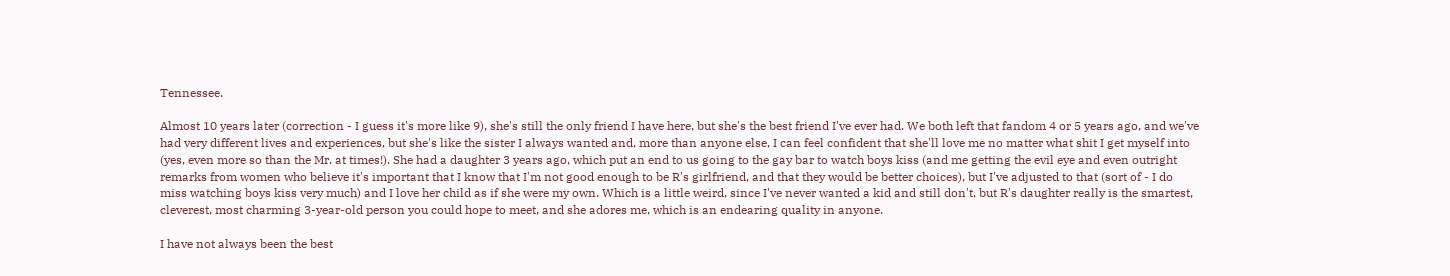Tennessee.

Almost 10 years later (correction - I guess it's more like 9), she's still the only friend I have here, but she's the best friend I've ever had. We both left that fandom 4 or 5 years ago, and we've had very different lives and experiences, but she's like the sister I always wanted and, more than anyone else, I can feel confident that she'll love me no matter what shit I get myself into (yes, even more so than the Mr. at times!). She had a daughter 3 years ago, which put an end to us going to the gay bar to watch boys kiss (and me getting the evil eye and even outright remarks from women who believe it's important that I know that I'm not good enough to be R's girlfriend, and that they would be better choices), but I've adjusted to that (sort of - I do miss watching boys kiss very much) and I love her child as if she were my own. Which is a little weird, since I've never wanted a kid and still don't, but R's daughter really is the smartest, cleverest, most charming 3-year-old person you could hope to meet, and she adores me, which is an endearing quality in anyone.

I have not always been the best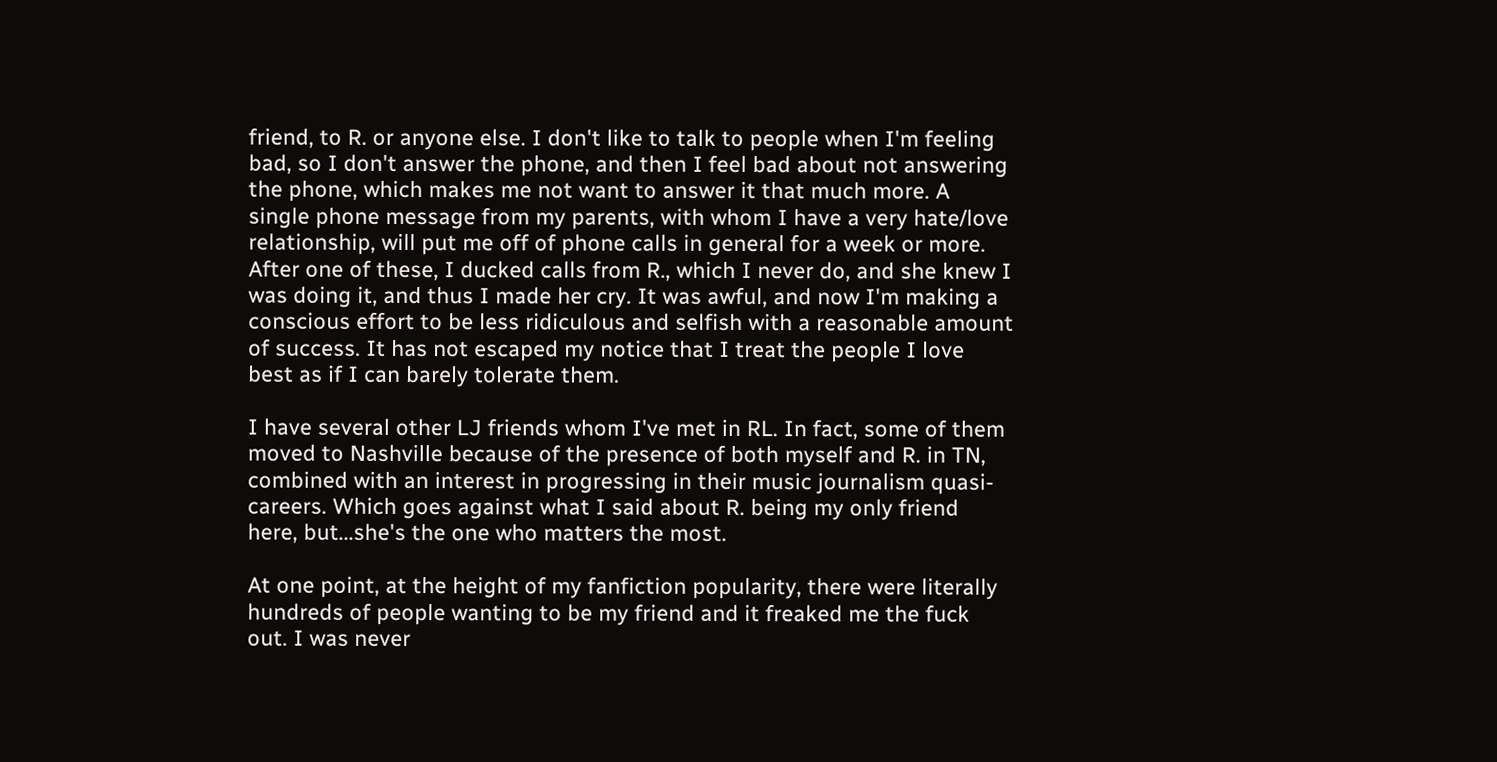friend, to R. or anyone else. I don't like to talk to people when I'm feeling bad, so I don't answer the phone, and then I feel bad about not answering the phone, which makes me not want to answer it that much more. A single phone message from my parents, with whom I have a very hate/love relationship, will put me off of phone calls in general for a week or more. After one of these, I ducked calls from R., which I never do, and she knew I was doing it, and thus I made her cry. It was awful, and now I'm making a conscious effort to be less ridiculous and selfish with a reasonable amount of success. It has not escaped my notice that I treat the people I love best as if I can barely tolerate them.

I have several other LJ friends whom I've met in RL. In fact, some of them moved to Nashville because of the presence of both myself and R. in TN, combined with an interest in progressing in their music journalism quasi-careers. Which goes against what I said about R. being my only friend here, but...she's the one who matters the most.

At one point, at the height of my fanfiction popularity, there were literally hundreds of people wanting to be my friend and it freaked me the fuck out. I was never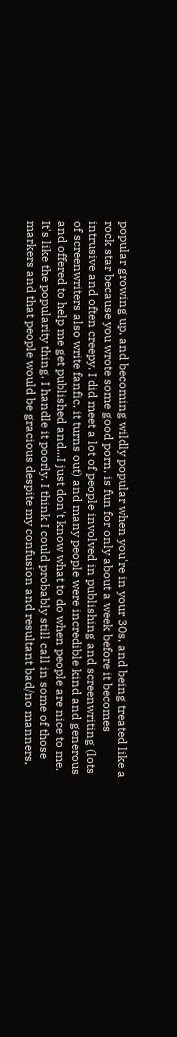popular growing up, and becoming wildly popular when you're in your 30s, and being treated like a rock star because you wrote some good porn, is fun for only about a week before it becomes intrusive and often creepy. I did meet a lot of people involved in publishing and screenwriting (lots of screenwriters also write fanfic, it turns out) and many people were incredible kind and generous and offered to help me get published and...I just don't know what to do when people are nice to me. It's like the popularity thing. I handle it poorly. I think I could probably still call in some of those markers and that people would be gracious despite my confusion and resultant bad/no manners,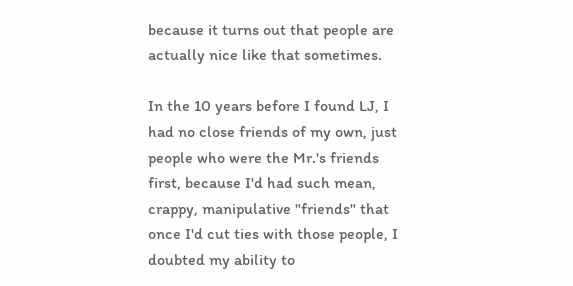because it turns out that people are actually nice like that sometimes.

In the 10 years before I found LJ, I had no close friends of my own, just people who were the Mr.'s friends first, because I'd had such mean, crappy, manipulative "friends" that once I'd cut ties with those people, I doubted my ability to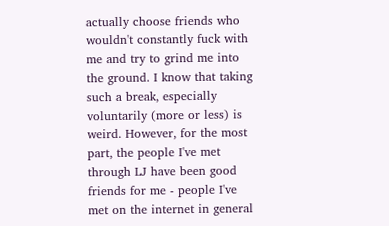actually choose friends who wouldn't constantly fuck with me and try to grind me into the ground. I know that taking such a break, especially voluntarily (more or less) is weird. However, for the most part, the people I've met through LJ have been good friends for me - people I've met on the internet in general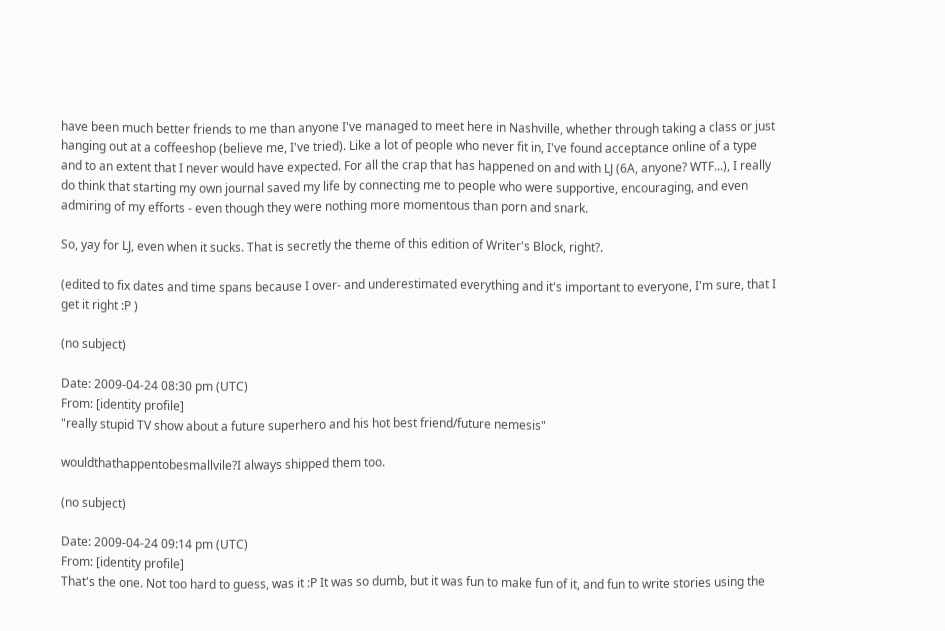have been much better friends to me than anyone I've managed to meet here in Nashville, whether through taking a class or just hanging out at a coffeeshop (believe me, I've tried). Like a lot of people who never fit in, I've found acceptance online of a type and to an extent that I never would have expected. For all the crap that has happened on and with LJ (6A, anyone? WTF...), I really do think that starting my own journal saved my life by connecting me to people who were supportive, encouraging, and even admiring of my efforts - even though they were nothing more momentous than porn and snark.

So, yay for LJ, even when it sucks. That is secretly the theme of this edition of Writer's Block, right?.

(edited to fix dates and time spans because I over- and underestimated everything and it's important to everyone, I'm sure, that I get it right :P )

(no subject)

Date: 2009-04-24 08:30 pm (UTC)
From: [identity profile]
"really stupid TV show about a future superhero and his hot best friend/future nemesis"

wouldthathappentobesmallvile?I always shipped them too.

(no subject)

Date: 2009-04-24 09:14 pm (UTC)
From: [identity profile]
That's the one. Not too hard to guess, was it :P It was so dumb, but it was fun to make fun of it, and fun to write stories using the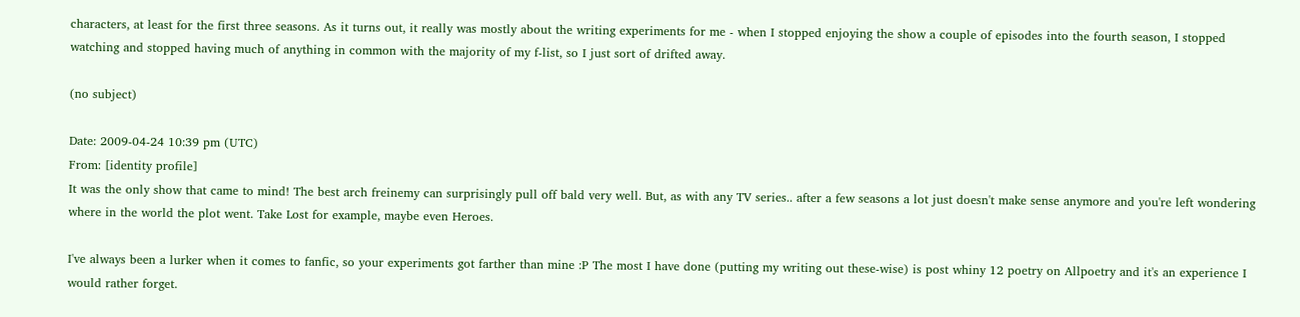characters, at least for the first three seasons. As it turns out, it really was mostly about the writing experiments for me - when I stopped enjoying the show a couple of episodes into the fourth season, I stopped watching and stopped having much of anything in common with the majority of my f-list, so I just sort of drifted away.

(no subject)

Date: 2009-04-24 10:39 pm (UTC)
From: [identity profile]
It was the only show that came to mind! The best arch freinemy can surprisingly pull off bald very well. But, as with any TV series.. after a few seasons a lot just doesn't make sense anymore and you're left wondering where in the world the plot went. Take Lost for example, maybe even Heroes.

I've always been a lurker when it comes to fanfic, so your experiments got farther than mine :P The most I have done (putting my writing out these-wise) is post whiny 12 poetry on Allpoetry and it's an experience I would rather forget.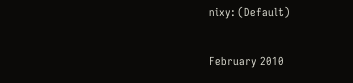nixy: (Default)

February 2010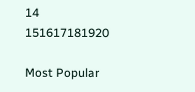14 151617181920

Most Popular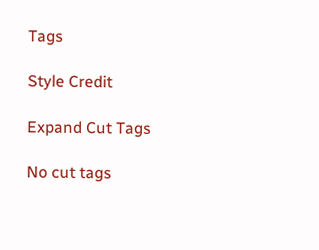Tags

Style Credit

Expand Cut Tags

No cut tags